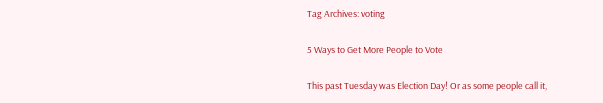Tag Archives: voting

5 Ways to Get More People to Vote

This past Tuesday was Election Day! Or as some people call it,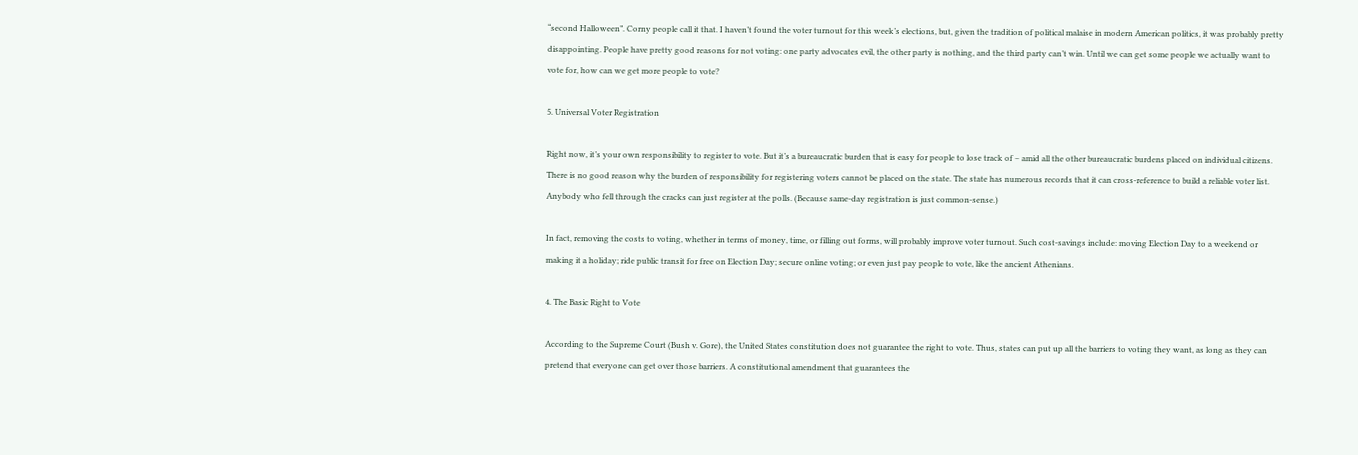“second Halloween”. Corny people call it that. I haven’t found the voter turnout for this week’s elections, but, given the tradition of political malaise in modern American politics, it was probably pretty disappointing. People have pretty good reasons for not voting: one party advocates evil, the other party is nothing, and the third party can’t win. Until we can get some people we actually want to vote for, how can we get more people to vote?

5. Universal Voter Registration

Right now, it’s your own responsibility to register to vote. But it’s a bureaucratic burden that is easy for people to lose track of – amid all the other bureaucratic burdens placed on individual citizens. There is no good reason why the burden of responsibility for registering voters cannot be placed on the state. The state has numerous records that it can cross-reference to build a reliable voter list. Anybody who fell through the cracks can just register at the polls. (Because same-day registration is just common-sense.)

In fact, removing the costs to voting, whether in terms of money, time, or filling out forms, will probably improve voter turnout. Such cost-savings include: moving Election Day to a weekend or making it a holiday; ride public transit for free on Election Day; secure online voting; or even just pay people to vote, like the ancient Athenians.

4. The Basic Right to Vote

According to the Supreme Court (Bush v. Gore), the United States constitution does not guarantee the right to vote. Thus, states can put up all the barriers to voting they want, as long as they can pretend that everyone can get over those barriers. A constitutional amendment that guarantees the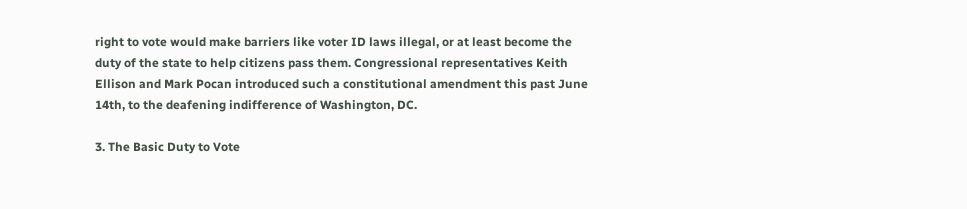right to vote would make barriers like voter ID laws illegal, or at least become the duty of the state to help citizens pass them. Congressional representatives Keith Ellison and Mark Pocan introduced such a constitutional amendment this past June 14th, to the deafening indifference of Washington, DC.

3. The Basic Duty to Vote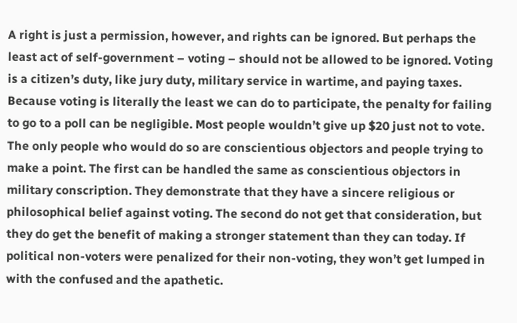A right is just a permission, however, and rights can be ignored. But perhaps the least act of self-government – voting – should not be allowed to be ignored. Voting is a citizen’s duty, like jury duty, military service in wartime, and paying taxes. Because voting is literally the least we can do to participate, the penalty for failing to go to a poll can be negligible. Most people wouldn’t give up $20 just not to vote. The only people who would do so are conscientious objectors and people trying to make a point. The first can be handled the same as conscientious objectors in military conscription. They demonstrate that they have a sincere religious or philosophical belief against voting. The second do not get that consideration, but they do get the benefit of making a stronger statement than they can today. If political non-voters were penalized for their non-voting, they won’t get lumped in with the confused and the apathetic.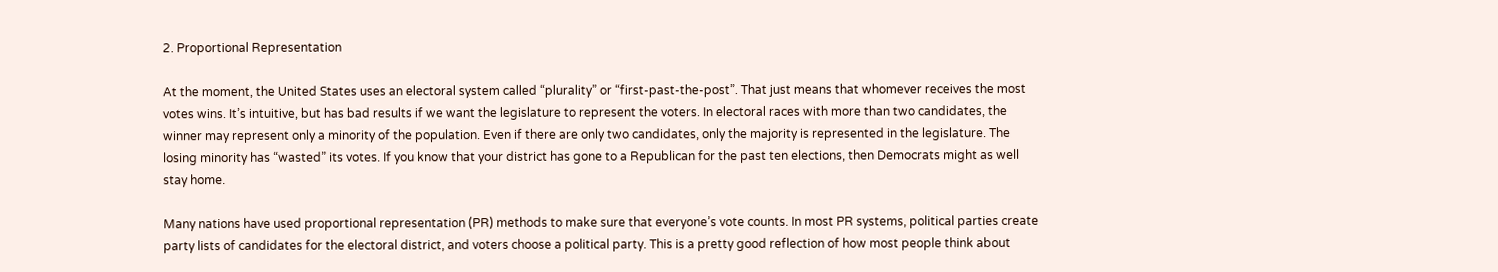2. Proportional Representation

At the moment, the United States uses an electoral system called “plurality” or “first-past-the-post”. That just means that whomever receives the most votes wins. It’s intuitive, but has bad results if we want the legislature to represent the voters. In electoral races with more than two candidates, the winner may represent only a minority of the population. Even if there are only two candidates, only the majority is represented in the legislature. The losing minority has “wasted” its votes. If you know that your district has gone to a Republican for the past ten elections, then Democrats might as well stay home.

Many nations have used proportional representation (PR) methods to make sure that everyone’s vote counts. In most PR systems, political parties create party lists of candidates for the electoral district, and voters choose a political party. This is a pretty good reflection of how most people think about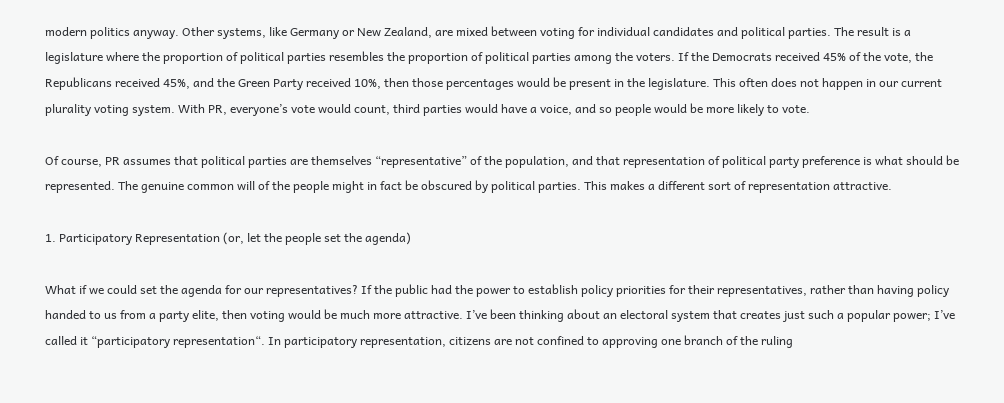modern politics anyway. Other systems, like Germany or New Zealand, are mixed between voting for individual candidates and political parties. The result is a legislature where the proportion of political parties resembles the proportion of political parties among the voters. If the Democrats received 45% of the vote, the Republicans received 45%, and the Green Party received 10%, then those percentages would be present in the legislature. This often does not happen in our current plurality voting system. With PR, everyone’s vote would count, third parties would have a voice, and so people would be more likely to vote.

Of course, PR assumes that political parties are themselves “representative” of the population, and that representation of political party preference is what should be represented. The genuine common will of the people might in fact be obscured by political parties. This makes a different sort of representation attractive.

1. Participatory Representation (or, let the people set the agenda)

What if we could set the agenda for our representatives? If the public had the power to establish policy priorities for their representatives, rather than having policy handed to us from a party elite, then voting would be much more attractive. I’ve been thinking about an electoral system that creates just such a popular power; I’ve called it “participatory representation“. In participatory representation, citizens are not confined to approving one branch of the ruling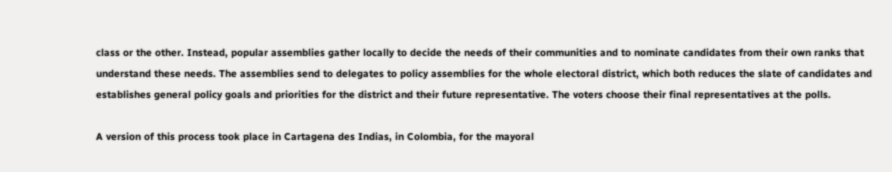class or the other. Instead, popular assemblies gather locally to decide the needs of their communities and to nominate candidates from their own ranks that understand these needs. The assemblies send to delegates to policy assemblies for the whole electoral district, which both reduces the slate of candidates and establishes general policy goals and priorities for the district and their future representative. The voters choose their final representatives at the polls.

A version of this process took place in Cartagena des Indias, in Colombia, for the mayoral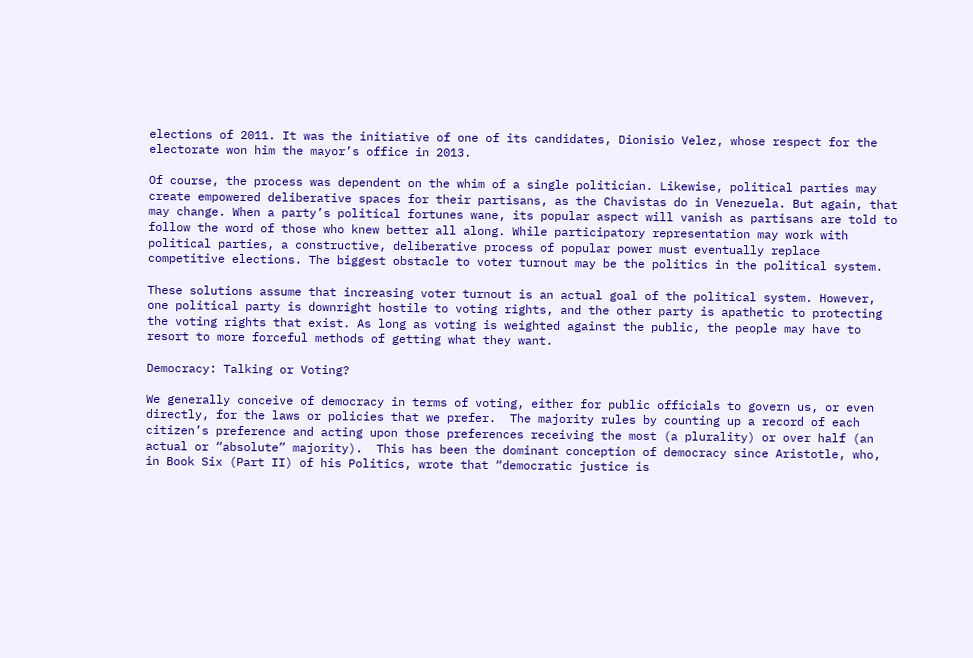elections of 2011. It was the initiative of one of its candidates, Dionisio Velez, whose respect for the electorate won him the mayor’s office in 2013.

Of course, the process was dependent on the whim of a single politician. Likewise, political parties may create empowered deliberative spaces for their partisans, as the Chavistas do in Venezuela. But again, that may change. When a party’s political fortunes wane, its popular aspect will vanish as partisans are told to follow the word of those who knew better all along. While participatory representation may work with political parties, a constructive, deliberative process of popular power must eventually replace competitive elections. The biggest obstacle to voter turnout may be the politics in the political system.

These solutions assume that increasing voter turnout is an actual goal of the political system. However, one political party is downright hostile to voting rights, and the other party is apathetic to protecting the voting rights that exist. As long as voting is weighted against the public, the people may have to resort to more forceful methods of getting what they want.

Democracy: Talking or Voting?

We generally conceive of democracy in terms of voting, either for public officials to govern us, or even directly, for the laws or policies that we prefer.  The majority rules by counting up a record of each citizen’s preference and acting upon those preferences receiving the most (a plurality) or over half (an actual or “absolute” majority).  This has been the dominant conception of democracy since Aristotle, who, in Book Six (Part II) of his Politics, wrote that “democratic justice is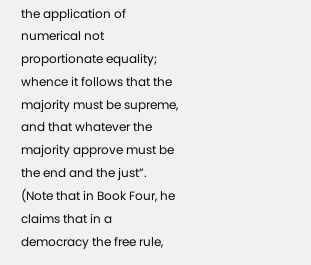the application of numerical not proportionate equality; whence it follows that the majority must be supreme, and that whatever the majority approve must be the end and the just”.  (Note that in Book Four, he claims that in a democracy the free rule,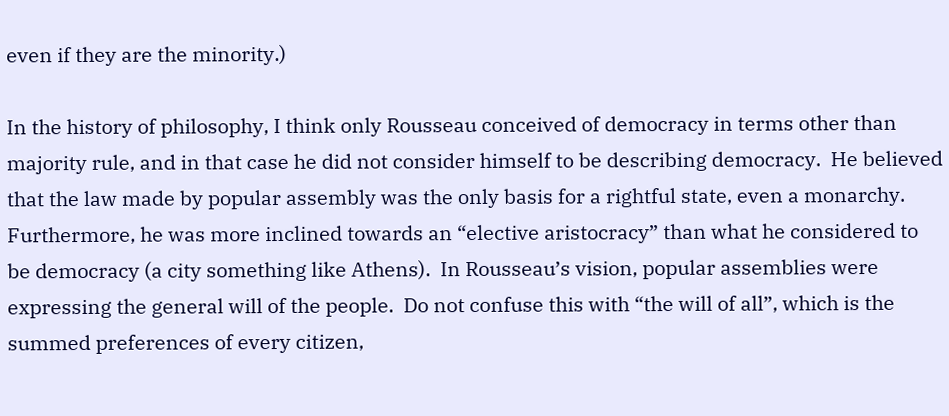even if they are the minority.)

In the history of philosophy, I think only Rousseau conceived of democracy in terms other than majority rule, and in that case he did not consider himself to be describing democracy.  He believed that the law made by popular assembly was the only basis for a rightful state, even a monarchy.  Furthermore, he was more inclined towards an “elective aristocracy” than what he considered to be democracy (a city something like Athens).  In Rousseau’s vision, popular assemblies were expressing the general will of the people.  Do not confuse this with “the will of all”, which is the summed preferences of every citizen,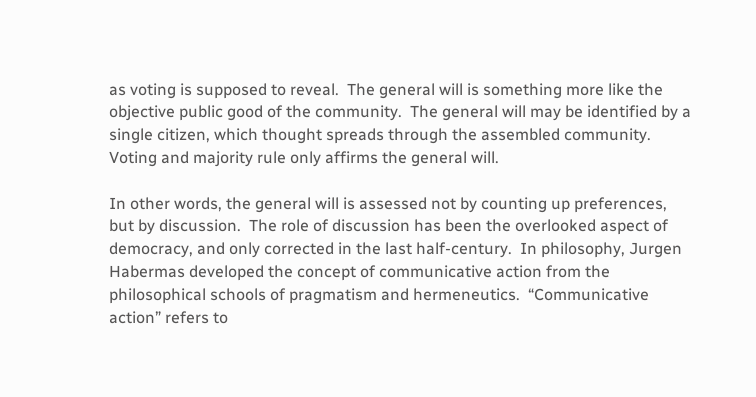as voting is supposed to reveal.  The general will is something more like the objective public good of the community.  The general will may be identified by a single citizen, which thought spreads through the assembled community.  Voting and majority rule only affirms the general will.

In other words, the general will is assessed not by counting up preferences, but by discussion.  The role of discussion has been the overlooked aspect of democracy, and only corrected in the last half-century.  In philosophy, Jurgen Habermas developed the concept of communicative action from the philosophical schools of pragmatism and hermeneutics.  “Communicative action” refers to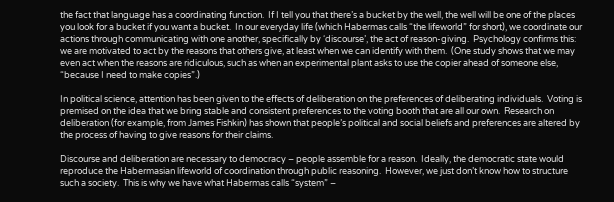the fact that language has a coordinating function.  If I tell you that there’s a bucket by the well, the well will be one of the places you look for a bucket if you want a bucket.  In our everyday life (which Habermas calls “the lifeworld” for short), we coordinate our actions through communicating with one another, specifically by ‘discourse’, the act of reason-giving.  Psychology confirms this: we are motivated to act by the reasons that others give, at least when we can identify with them.  (One study shows that we may even act when the reasons are ridiculous, such as when an experimental plant asks to use the copier ahead of someone else, “because I need to make copies”.)

In political science, attention has been given to the effects of deliberation on the preferences of deliberating individuals.  Voting is premised on the idea that we bring stable and consistent preferences to the voting booth that are all our own.  Research on deliberation (for example, from James Fishkin) has shown that people’s political and social beliefs and preferences are altered by the process of having to give reasons for their claims.

Discourse and deliberation are necessary to democracy – people assemble for a reason.  Ideally, the democratic state would reproduce the Habermasian lifeworld of coordination through public reasoning.  However, we just don’t know how to structure such a society.  This is why we have what Habermas calls “system” –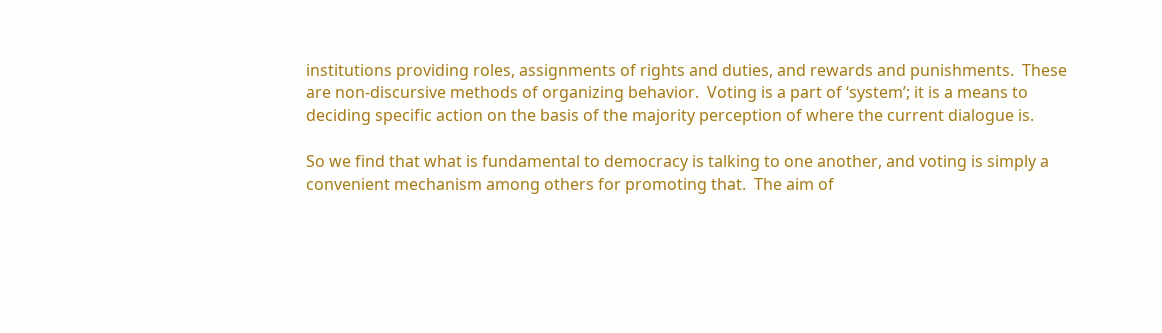institutions providing roles, assignments of rights and duties, and rewards and punishments.  These are non-discursive methods of organizing behavior.  Voting is a part of ‘system’; it is a means to deciding specific action on the basis of the majority perception of where the current dialogue is.

So we find that what is fundamental to democracy is talking to one another, and voting is simply a convenient mechanism among others for promoting that.  The aim of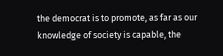the democrat is to promote, as far as our knowledge of society is capable, the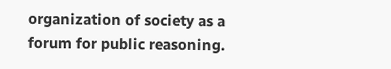organization of society as a forum for public reasoning.